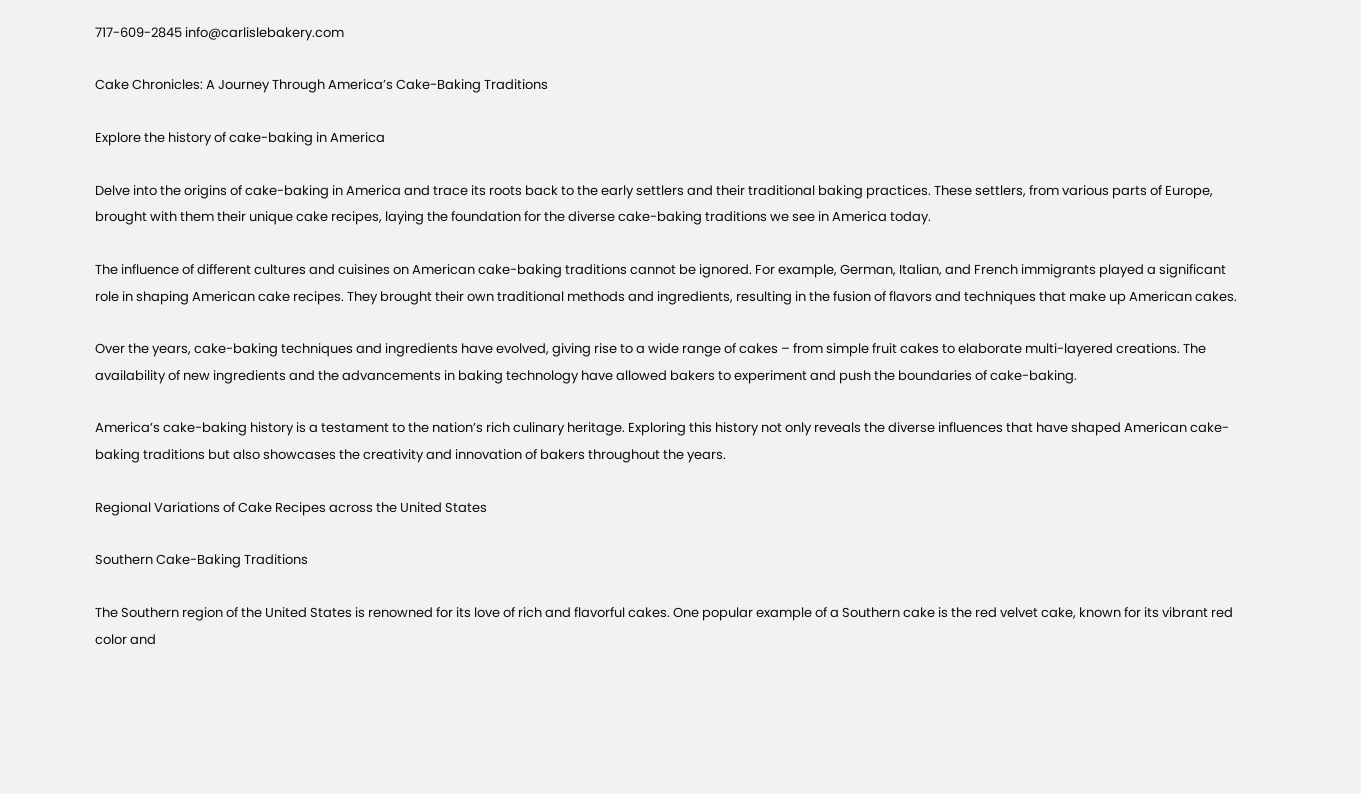717-609-2845 info@carlislebakery.com

Cake Chronicles: A Journey Through America’s Cake-Baking Traditions

Explore the history of cake-baking in America

Delve into the origins of cake-baking in America and trace its roots back to the early settlers and their traditional baking practices. These settlers, from various parts of Europe, brought with them their unique cake recipes, laying the foundation for the diverse cake-baking traditions we see in America today.

The influence of different cultures and cuisines on American cake-baking traditions cannot be ignored. For example, German, Italian, and French immigrants played a significant role in shaping American cake recipes. They brought their own traditional methods and ingredients, resulting in the fusion of flavors and techniques that make up American cakes.

Over the years, cake-baking techniques and ingredients have evolved, giving rise to a wide range of cakes – from simple fruit cakes to elaborate multi-layered creations. The availability of new ingredients and the advancements in baking technology have allowed bakers to experiment and push the boundaries of cake-baking.

America’s cake-baking history is a testament to the nation’s rich culinary heritage. Exploring this history not only reveals the diverse influences that have shaped American cake-baking traditions but also showcases the creativity and innovation of bakers throughout the years.

Regional Variations of Cake Recipes across the United States

Southern Cake-Baking Traditions

The Southern region of the United States is renowned for its love of rich and flavorful cakes. One popular example of a Southern cake is the red velvet cake, known for its vibrant red color and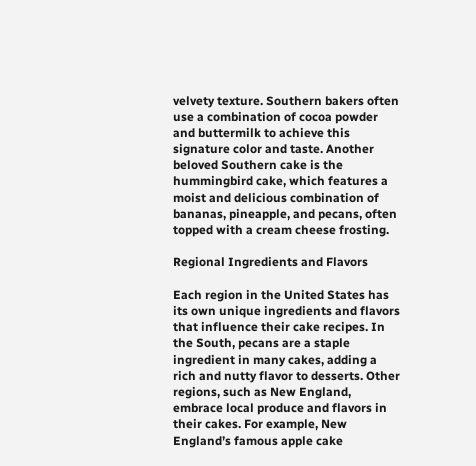velvety texture. Southern bakers often use a combination of cocoa powder and buttermilk to achieve this signature color and taste. Another beloved Southern cake is the hummingbird cake, which features a moist and delicious combination of bananas, pineapple, and pecans, often topped with a cream cheese frosting.

Regional Ingredients and Flavors

Each region in the United States has its own unique ingredients and flavors that influence their cake recipes. In the South, pecans are a staple ingredient in many cakes, adding a rich and nutty flavor to desserts. Other regions, such as New England, embrace local produce and flavors in their cakes. For example, New England’s famous apple cake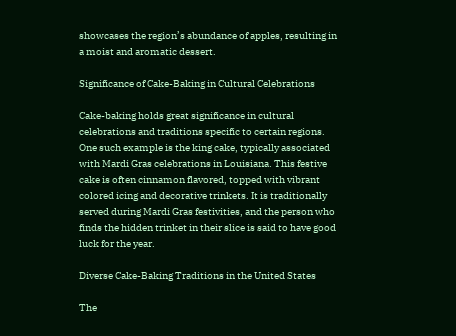showcases the region’s abundance of apples, resulting in a moist and aromatic dessert.

Significance of Cake-Baking in Cultural Celebrations

Cake-baking holds great significance in cultural celebrations and traditions specific to certain regions. One such example is the king cake, typically associated with Mardi Gras celebrations in Louisiana. This festive cake is often cinnamon flavored, topped with vibrant colored icing and decorative trinkets. It is traditionally served during Mardi Gras festivities, and the person who finds the hidden trinket in their slice is said to have good luck for the year.

Diverse Cake-Baking Traditions in the United States

The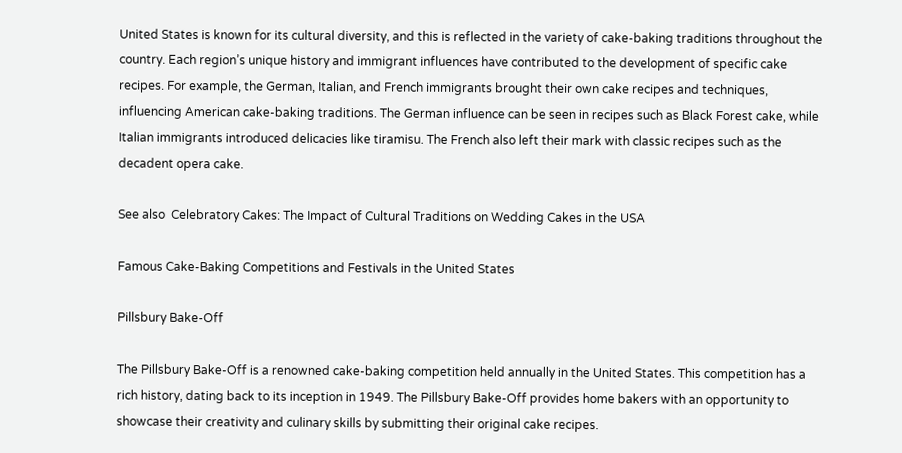United States is known for its cultural diversity, and this is reflected in the variety of cake-baking traditions throughout the country. Each region’s unique history and immigrant influences have contributed to the development of specific cake recipes. For example, the German, Italian, and French immigrants brought their own cake recipes and techniques, influencing American cake-baking traditions. The German influence can be seen in recipes such as Black Forest cake, while Italian immigrants introduced delicacies like tiramisu. The French also left their mark with classic recipes such as the decadent opera cake.

See also  Celebratory Cakes: The Impact of Cultural Traditions on Wedding Cakes in the USA

Famous Cake-Baking Competitions and Festivals in the United States

Pillsbury Bake-Off

The Pillsbury Bake-Off is a renowned cake-baking competition held annually in the United States. This competition has a rich history, dating back to its inception in 1949. The Pillsbury Bake-Off provides home bakers with an opportunity to showcase their creativity and culinary skills by submitting their original cake recipes.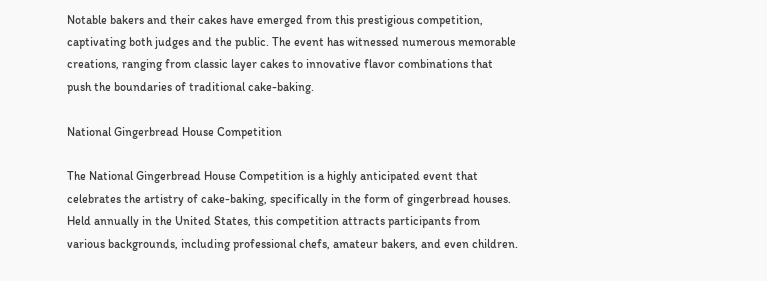Notable bakers and their cakes have emerged from this prestigious competition, captivating both judges and the public. The event has witnessed numerous memorable creations, ranging from classic layer cakes to innovative flavor combinations that push the boundaries of traditional cake-baking.

National Gingerbread House Competition

The National Gingerbread House Competition is a highly anticipated event that celebrates the artistry of cake-baking, specifically in the form of gingerbread houses. Held annually in the United States, this competition attracts participants from various backgrounds, including professional chefs, amateur bakers, and even children.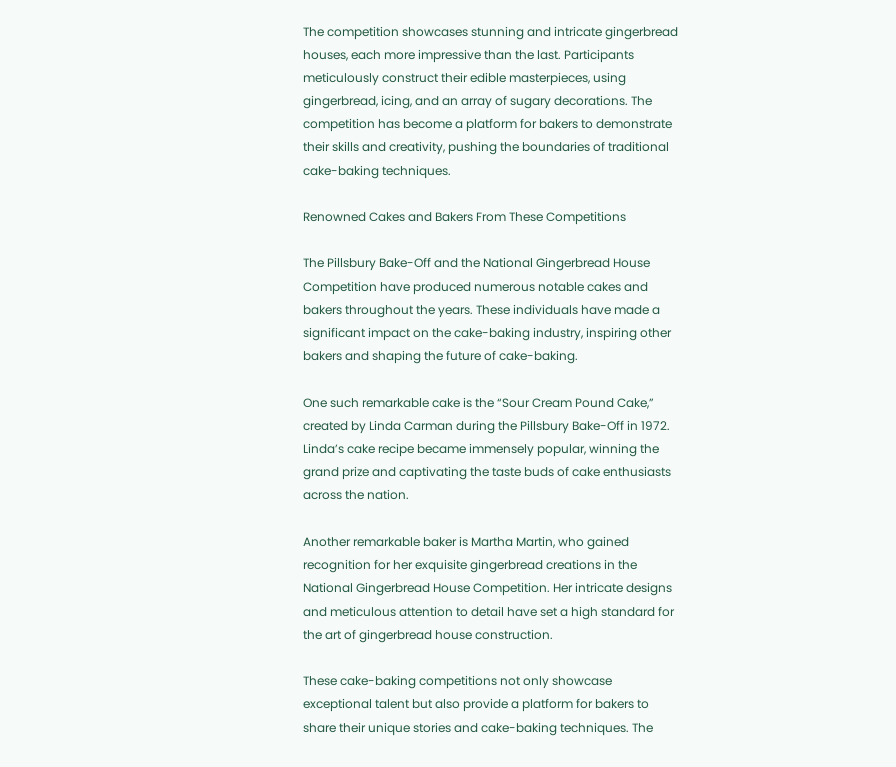The competition showcases stunning and intricate gingerbread houses, each more impressive than the last. Participants meticulously construct their edible masterpieces, using gingerbread, icing, and an array of sugary decorations. The competition has become a platform for bakers to demonstrate their skills and creativity, pushing the boundaries of traditional cake-baking techniques.

Renowned Cakes and Bakers From These Competitions

The Pillsbury Bake-Off and the National Gingerbread House Competition have produced numerous notable cakes and bakers throughout the years. These individuals have made a significant impact on the cake-baking industry, inspiring other bakers and shaping the future of cake-baking.

One such remarkable cake is the “Sour Cream Pound Cake,” created by Linda Carman during the Pillsbury Bake-Off in 1972. Linda’s cake recipe became immensely popular, winning the grand prize and captivating the taste buds of cake enthusiasts across the nation.

Another remarkable baker is Martha Martin, who gained recognition for her exquisite gingerbread creations in the National Gingerbread House Competition. Her intricate designs and meticulous attention to detail have set a high standard for the art of gingerbread house construction.

These cake-baking competitions not only showcase exceptional talent but also provide a platform for bakers to share their unique stories and cake-baking techniques. The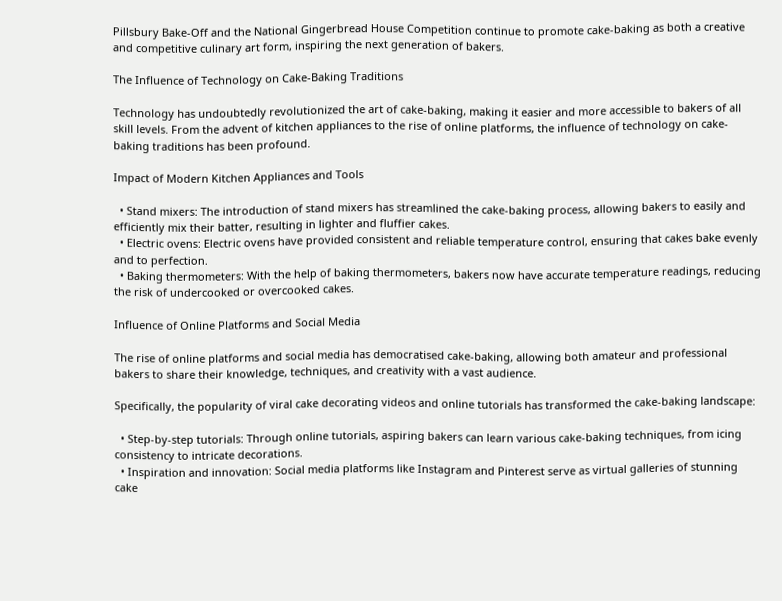Pillsbury Bake-Off and the National Gingerbread House Competition continue to promote cake-baking as both a creative and competitive culinary art form, inspiring the next generation of bakers.

The Influence of Technology on Cake-Baking Traditions

Technology has undoubtedly revolutionized the art of cake-baking, making it easier and more accessible to bakers of all skill levels. From the advent of kitchen appliances to the rise of online platforms, the influence of technology on cake-baking traditions has been profound.

Impact of Modern Kitchen Appliances and Tools

  • Stand mixers: The introduction of stand mixers has streamlined the cake-baking process, allowing bakers to easily and efficiently mix their batter, resulting in lighter and fluffier cakes.
  • Electric ovens: Electric ovens have provided consistent and reliable temperature control, ensuring that cakes bake evenly and to perfection.
  • Baking thermometers: With the help of baking thermometers, bakers now have accurate temperature readings, reducing the risk of undercooked or overcooked cakes.

Influence of Online Platforms and Social Media

The rise of online platforms and social media has democratised cake-baking, allowing both amateur and professional bakers to share their knowledge, techniques, and creativity with a vast audience.

Specifically, the popularity of viral cake decorating videos and online tutorials has transformed the cake-baking landscape:

  • Step-by-step tutorials: Through online tutorials, aspiring bakers can learn various cake-baking techniques, from icing consistency to intricate decorations.
  • Inspiration and innovation: Social media platforms like Instagram and Pinterest serve as virtual galleries of stunning cake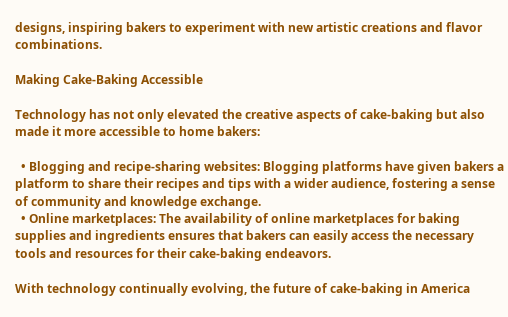designs, inspiring bakers to experiment with new artistic creations and flavor combinations.

Making Cake-Baking Accessible

Technology has not only elevated the creative aspects of cake-baking but also made it more accessible to home bakers:

  • Blogging and recipe-sharing websites: Blogging platforms have given bakers a platform to share their recipes and tips with a wider audience, fostering a sense of community and knowledge exchange.
  • Online marketplaces: The availability of online marketplaces for baking supplies and ingredients ensures that bakers can easily access the necessary tools and resources for their cake-baking endeavors.

With technology continually evolving, the future of cake-baking in America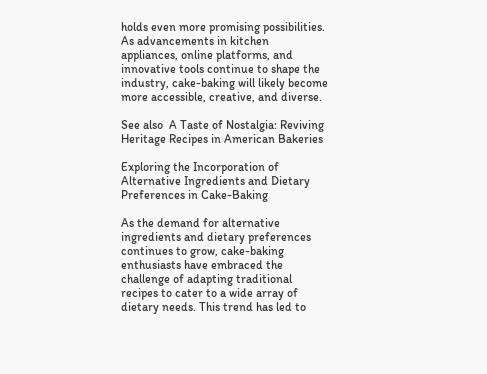holds even more promising possibilities. As advancements in kitchen appliances, online platforms, and innovative tools continue to shape the industry, cake-baking will likely become more accessible, creative, and diverse.

See also  A Taste of Nostalgia: Reviving Heritage Recipes in American Bakeries

Exploring the Incorporation of Alternative Ingredients and Dietary Preferences in Cake-Baking

As the demand for alternative ingredients and dietary preferences continues to grow, cake-baking enthusiasts have embraced the challenge of adapting traditional recipes to cater to a wide array of dietary needs. This trend has led to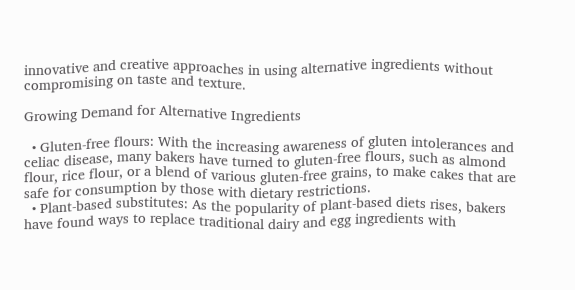innovative and creative approaches in using alternative ingredients without compromising on taste and texture.

Growing Demand for Alternative Ingredients

  • Gluten-free flours: With the increasing awareness of gluten intolerances and celiac disease, many bakers have turned to gluten-free flours, such as almond flour, rice flour, or a blend of various gluten-free grains, to make cakes that are safe for consumption by those with dietary restrictions.
  • Plant-based substitutes: As the popularity of plant-based diets rises, bakers have found ways to replace traditional dairy and egg ingredients with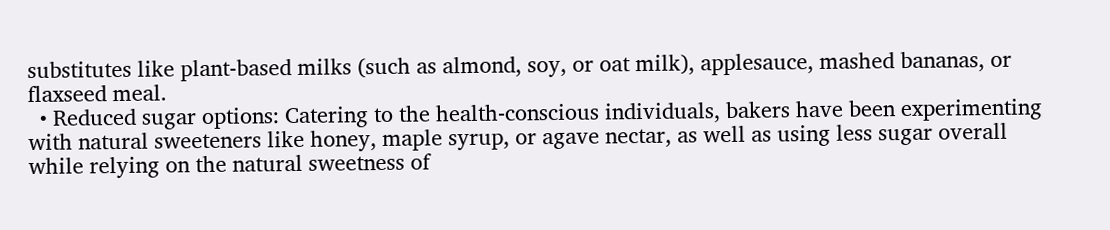substitutes like plant-based milks (such as almond, soy, or oat milk), applesauce, mashed bananas, or flaxseed meal.
  • Reduced sugar options: Catering to the health-conscious individuals, bakers have been experimenting with natural sweeteners like honey, maple syrup, or agave nectar, as well as using less sugar overall while relying on the natural sweetness of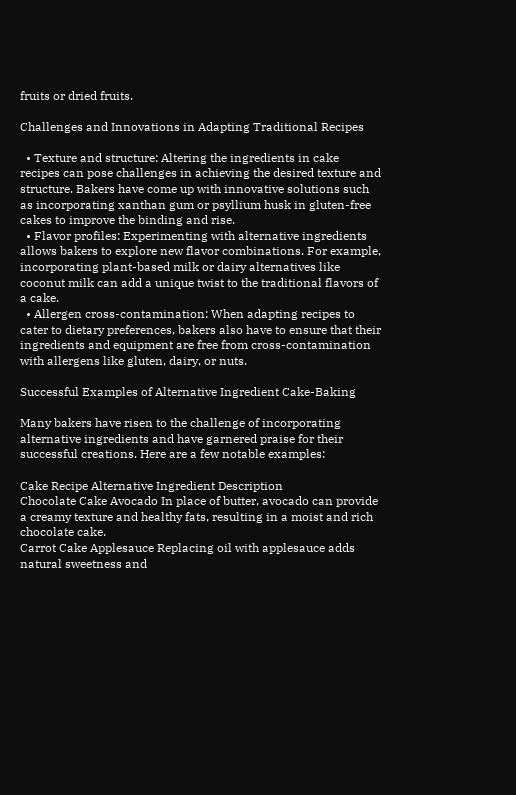fruits or dried fruits.

Challenges and Innovations in Adapting Traditional Recipes

  • Texture and structure: Altering the ingredients in cake recipes can pose challenges in achieving the desired texture and structure. Bakers have come up with innovative solutions such as incorporating xanthan gum or psyllium husk in gluten-free cakes to improve the binding and rise.
  • Flavor profiles: Experimenting with alternative ingredients allows bakers to explore new flavor combinations. For example, incorporating plant-based milk or dairy alternatives like coconut milk can add a unique twist to the traditional flavors of a cake.
  • Allergen cross-contamination: When adapting recipes to cater to dietary preferences, bakers also have to ensure that their ingredients and equipment are free from cross-contamination with allergens like gluten, dairy, or nuts.

Successful Examples of Alternative Ingredient Cake-Baking

Many bakers have risen to the challenge of incorporating alternative ingredients and have garnered praise for their successful creations. Here are a few notable examples:

Cake Recipe Alternative Ingredient Description
Chocolate Cake Avocado In place of butter, avocado can provide a creamy texture and healthy fats, resulting in a moist and rich chocolate cake.
Carrot Cake Applesauce Replacing oil with applesauce adds natural sweetness and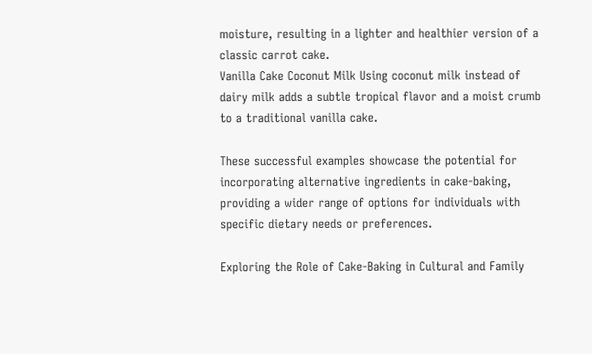moisture, resulting in a lighter and healthier version of a classic carrot cake.
Vanilla Cake Coconut Milk Using coconut milk instead of dairy milk adds a subtle tropical flavor and a moist crumb to a traditional vanilla cake.

These successful examples showcase the potential for incorporating alternative ingredients in cake-baking, providing a wider range of options for individuals with specific dietary needs or preferences.

Exploring the Role of Cake-Baking in Cultural and Family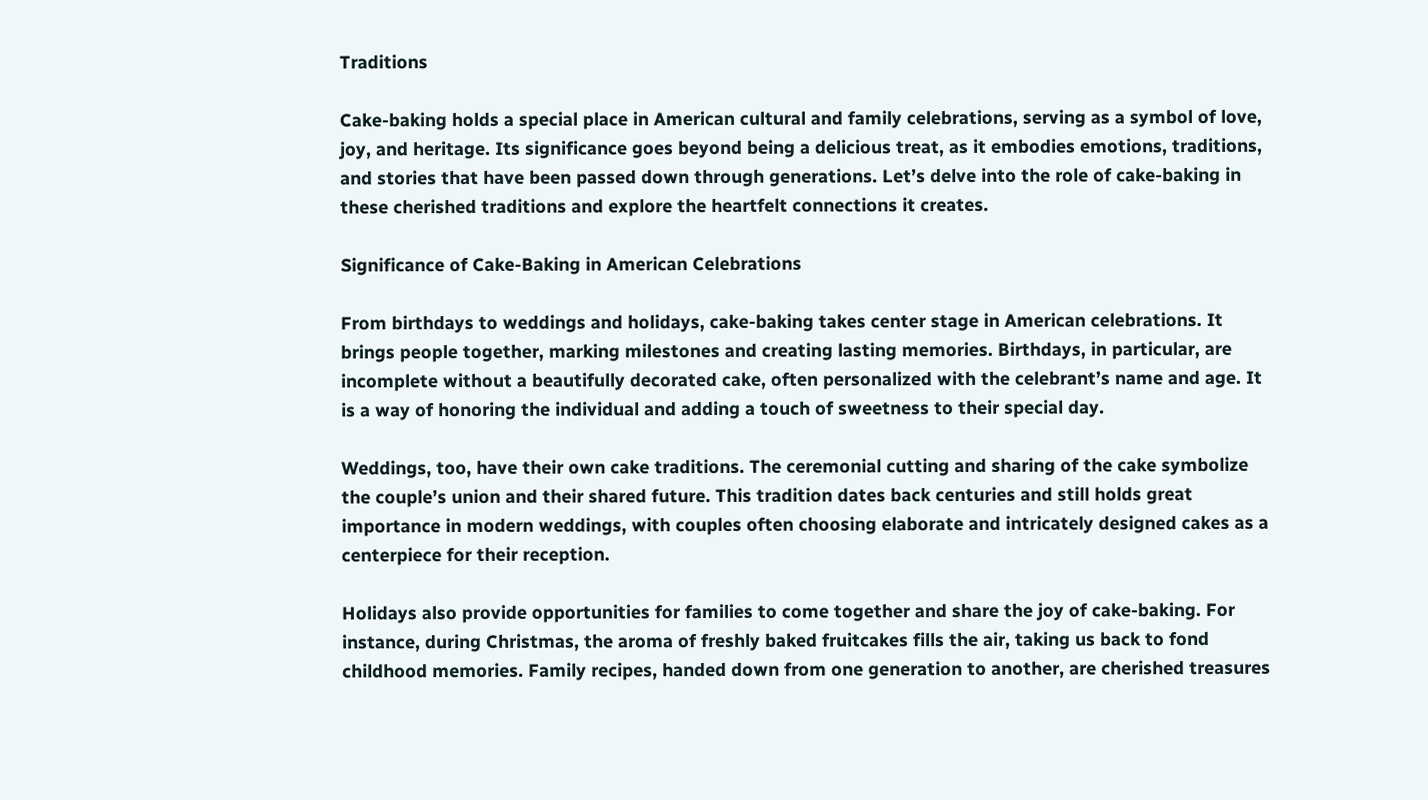Traditions

Cake-baking holds a special place in American cultural and family celebrations, serving as a symbol of love, joy, and heritage. Its significance goes beyond being a delicious treat, as it embodies emotions, traditions, and stories that have been passed down through generations. Let’s delve into the role of cake-baking in these cherished traditions and explore the heartfelt connections it creates.

Significance of Cake-Baking in American Celebrations

From birthdays to weddings and holidays, cake-baking takes center stage in American celebrations. It brings people together, marking milestones and creating lasting memories. Birthdays, in particular, are incomplete without a beautifully decorated cake, often personalized with the celebrant’s name and age. It is a way of honoring the individual and adding a touch of sweetness to their special day.

Weddings, too, have their own cake traditions. The ceremonial cutting and sharing of the cake symbolize the couple’s union and their shared future. This tradition dates back centuries and still holds great importance in modern weddings, with couples often choosing elaborate and intricately designed cakes as a centerpiece for their reception.

Holidays also provide opportunities for families to come together and share the joy of cake-baking. For instance, during Christmas, the aroma of freshly baked fruitcakes fills the air, taking us back to fond childhood memories. Family recipes, handed down from one generation to another, are cherished treasures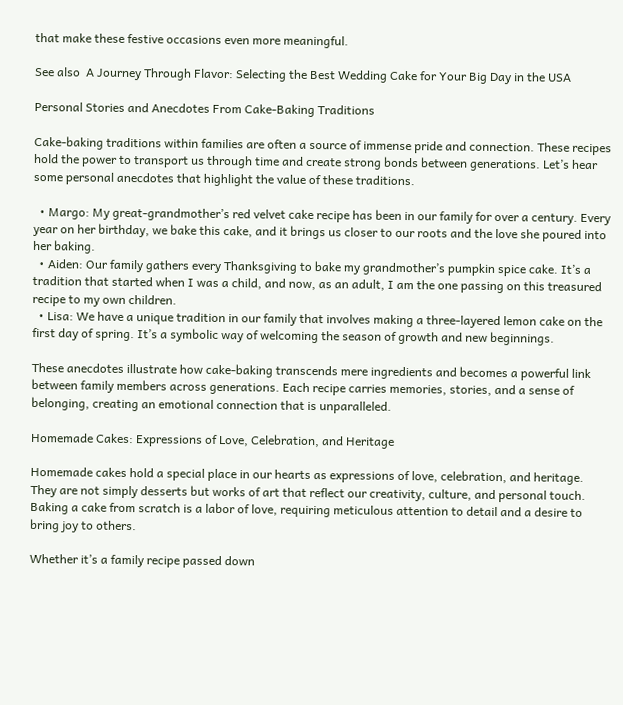that make these festive occasions even more meaningful.

See also  A Journey Through Flavor: Selecting the Best Wedding Cake for Your Big Day in the USA

Personal Stories and Anecdotes From Cake-Baking Traditions

Cake-baking traditions within families are often a source of immense pride and connection. These recipes hold the power to transport us through time and create strong bonds between generations. Let’s hear some personal anecdotes that highlight the value of these traditions.

  • Margo: My great-grandmother’s red velvet cake recipe has been in our family for over a century. Every year on her birthday, we bake this cake, and it brings us closer to our roots and the love she poured into her baking.
  • Aiden: Our family gathers every Thanksgiving to bake my grandmother’s pumpkin spice cake. It’s a tradition that started when I was a child, and now, as an adult, I am the one passing on this treasured recipe to my own children.
  • Lisa: We have a unique tradition in our family that involves making a three-layered lemon cake on the first day of spring. It’s a symbolic way of welcoming the season of growth and new beginnings.

These anecdotes illustrate how cake-baking transcends mere ingredients and becomes a powerful link between family members across generations. Each recipe carries memories, stories, and a sense of belonging, creating an emotional connection that is unparalleled.

Homemade Cakes: Expressions of Love, Celebration, and Heritage

Homemade cakes hold a special place in our hearts as expressions of love, celebration, and heritage. They are not simply desserts but works of art that reflect our creativity, culture, and personal touch. Baking a cake from scratch is a labor of love, requiring meticulous attention to detail and a desire to bring joy to others.

Whether it’s a family recipe passed down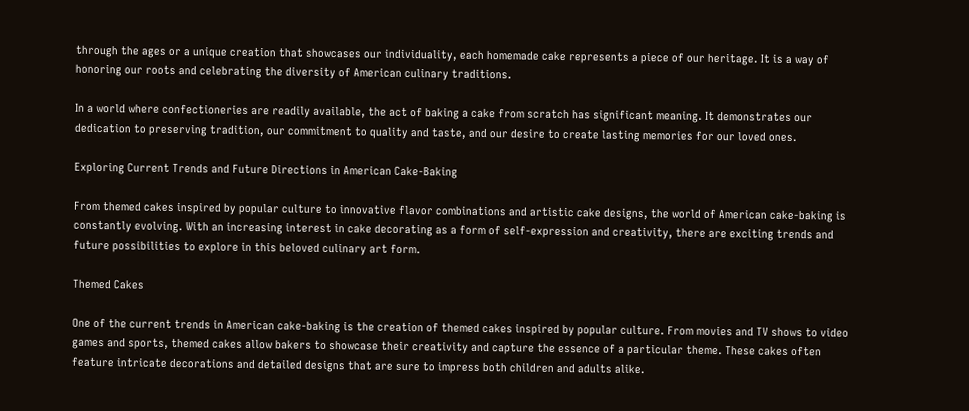through the ages or a unique creation that showcases our individuality, each homemade cake represents a piece of our heritage. It is a way of honoring our roots and celebrating the diversity of American culinary traditions.

In a world where confectioneries are readily available, the act of baking a cake from scratch has significant meaning. It demonstrates our dedication to preserving tradition, our commitment to quality and taste, and our desire to create lasting memories for our loved ones.

Exploring Current Trends and Future Directions in American Cake-Baking

From themed cakes inspired by popular culture to innovative flavor combinations and artistic cake designs, the world of American cake-baking is constantly evolving. With an increasing interest in cake decorating as a form of self-expression and creativity, there are exciting trends and future possibilities to explore in this beloved culinary art form.

Themed Cakes

One of the current trends in American cake-baking is the creation of themed cakes inspired by popular culture. From movies and TV shows to video games and sports, themed cakes allow bakers to showcase their creativity and capture the essence of a particular theme. These cakes often feature intricate decorations and detailed designs that are sure to impress both children and adults alike.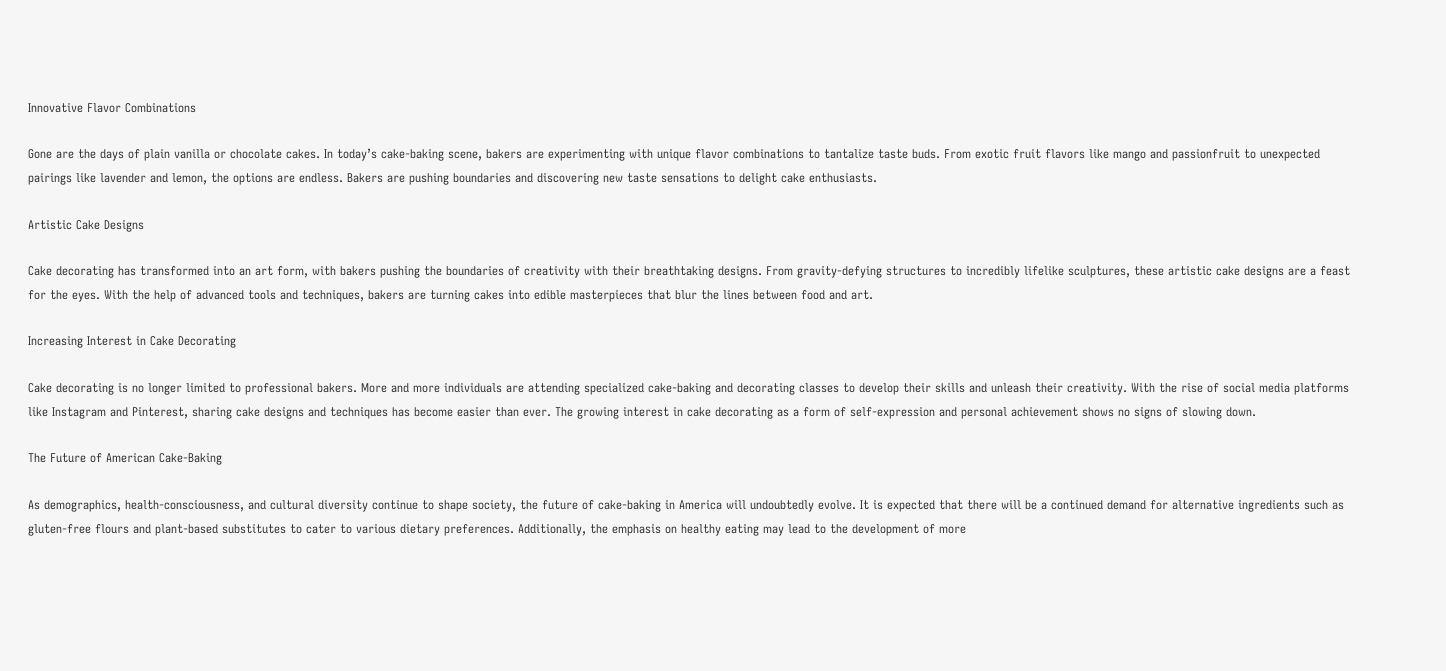Innovative Flavor Combinations

Gone are the days of plain vanilla or chocolate cakes. In today’s cake-baking scene, bakers are experimenting with unique flavor combinations to tantalize taste buds. From exotic fruit flavors like mango and passionfruit to unexpected pairings like lavender and lemon, the options are endless. Bakers are pushing boundaries and discovering new taste sensations to delight cake enthusiasts.

Artistic Cake Designs

Cake decorating has transformed into an art form, with bakers pushing the boundaries of creativity with their breathtaking designs. From gravity-defying structures to incredibly lifelike sculptures, these artistic cake designs are a feast for the eyes. With the help of advanced tools and techniques, bakers are turning cakes into edible masterpieces that blur the lines between food and art.

Increasing Interest in Cake Decorating

Cake decorating is no longer limited to professional bakers. More and more individuals are attending specialized cake-baking and decorating classes to develop their skills and unleash their creativity. With the rise of social media platforms like Instagram and Pinterest, sharing cake designs and techniques has become easier than ever. The growing interest in cake decorating as a form of self-expression and personal achievement shows no signs of slowing down.

The Future of American Cake-Baking

As demographics, health-consciousness, and cultural diversity continue to shape society, the future of cake-baking in America will undoubtedly evolve. It is expected that there will be a continued demand for alternative ingredients such as gluten-free flours and plant-based substitutes to cater to various dietary preferences. Additionally, the emphasis on healthy eating may lead to the development of more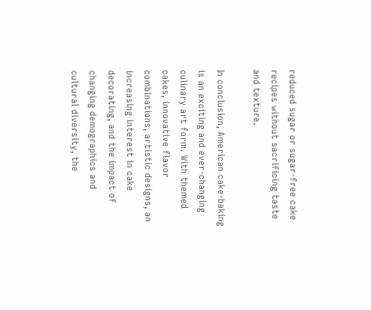reduced sugar or sugar-free cake recipes without sacrificing taste and texture.

In conclusion, American cake-baking is an exciting and ever-changing culinary art form. With themed cakes, innovative flavor combinations, artistic designs, an increasing interest in cake decorating, and the impact of changing demographics and cultural diversity, the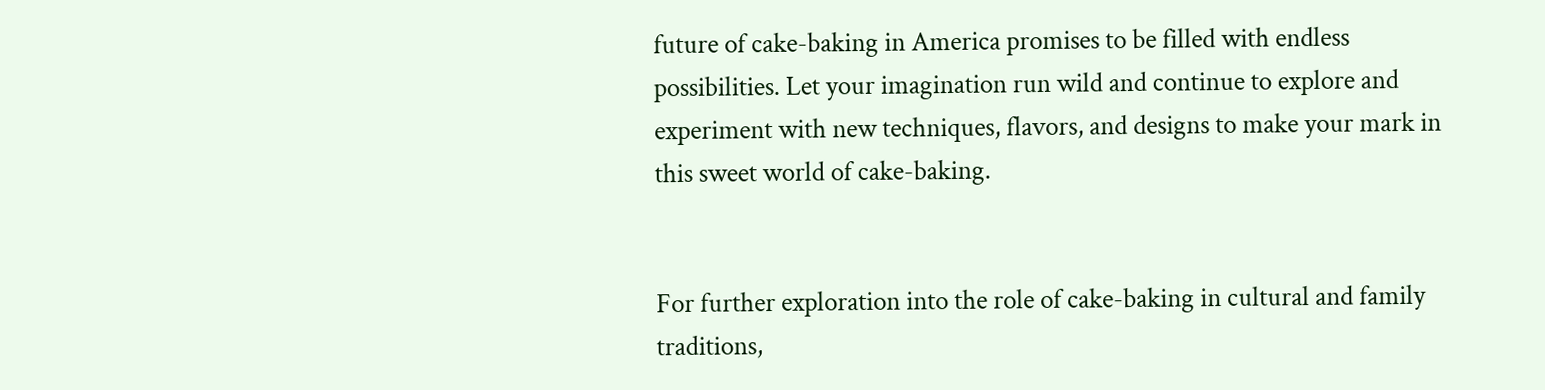future of cake-baking in America promises to be filled with endless possibilities. Let your imagination run wild and continue to explore and experiment with new techniques, flavors, and designs to make your mark in this sweet world of cake-baking.


For further exploration into the role of cake-baking in cultural and family traditions,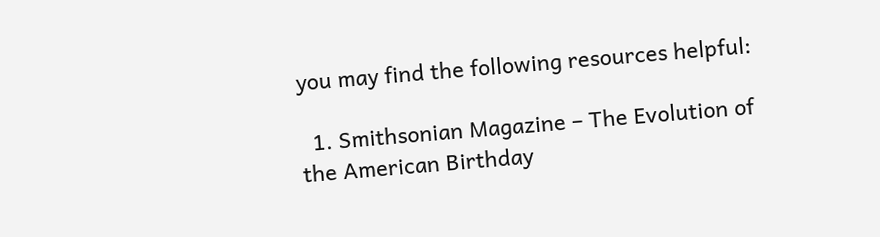you may find the following resources helpful:

  1. Smithsonian Magazine – The Evolution of the American Birthday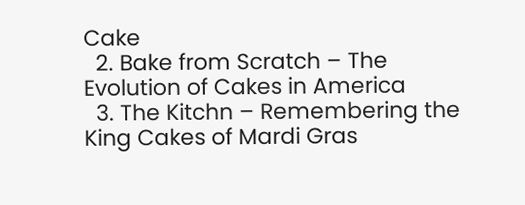Cake
  2. Bake from Scratch – The Evolution of Cakes in America
  3. The Kitchn – Remembering the King Cakes of Mardi Gras